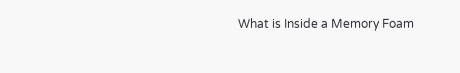What is Inside a Memory Foam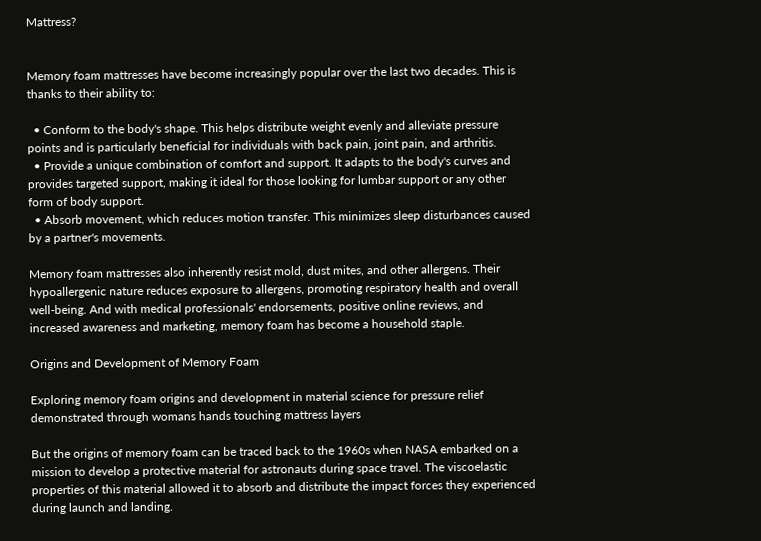Mattress?


Memory foam mattresses have become increasingly popular over the last two decades. This is thanks to their ability to:

  • Conform to the body's shape. This helps distribute weight evenly and alleviate pressure points and is particularly beneficial for individuals with back pain, joint pain, and arthritis.
  • Provide a unique combination of comfort and support. It adapts to the body's curves and provides targeted support, making it ideal for those looking for lumbar support or any other form of body support.
  • Absorb movement, which reduces motion transfer. This minimizes sleep disturbances caused by a partner's movements.

Memory foam mattresses also inherently resist mold, dust mites, and other allergens. Their hypoallergenic nature reduces exposure to allergens, promoting respiratory health and overall well-being. And with medical professionals' endorsements, positive online reviews, and increased awareness and marketing, memory foam has become a household staple.

Origins and Development of Memory Foam

Exploring memory foam origins and development in material science for pressure relief demonstrated through womans hands touching mattress layers

But the origins of memory foam can be traced back to the 1960s when NASA embarked on a mission to develop a protective material for astronauts during space travel. The viscoelastic properties of this material allowed it to absorb and distribute the impact forces they experienced during launch and landing.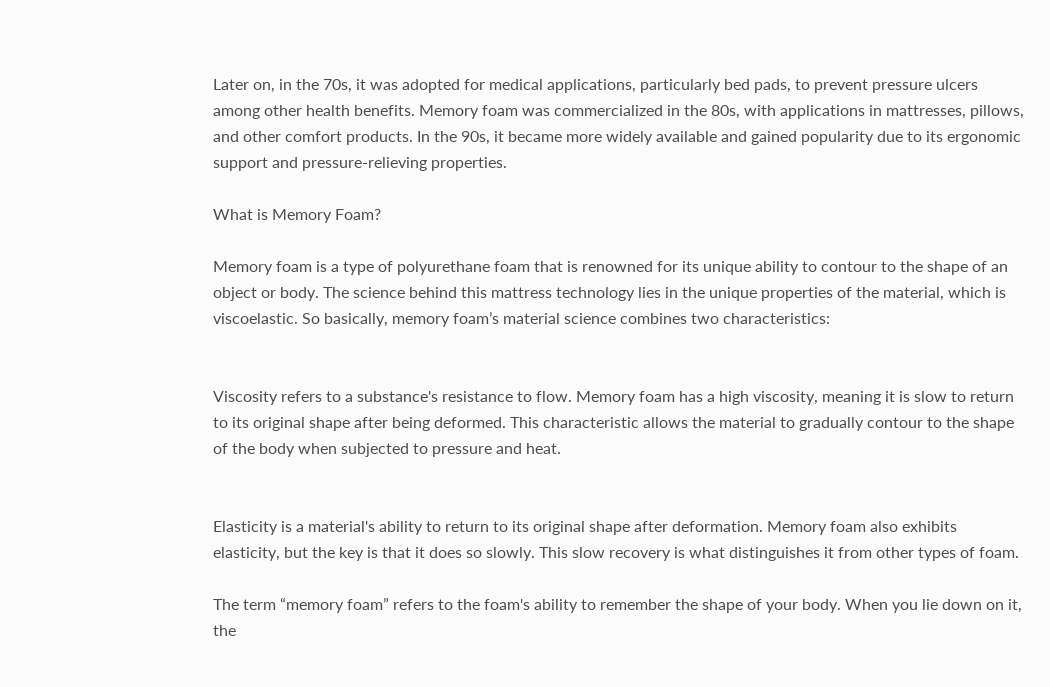Later on, in the 70s, it was adopted for medical applications, particularly bed pads, to prevent pressure ulcers among other health benefits. Memory foam was commercialized in the 80s, with applications in mattresses, pillows, and other comfort products. In the 90s, it became more widely available and gained popularity due to its ergonomic support and pressure-relieving properties.

What is Memory Foam?

Memory foam is a type of polyurethane foam that is renowned for its unique ability to contour to the shape of an object or body. The science behind this mattress technology lies in the unique properties of the material, which is viscoelastic. So basically, memory foam’s material science combines two characteristics:


Viscosity refers to a substance's resistance to flow. Memory foam has a high viscosity, meaning it is slow to return to its original shape after being deformed. This characteristic allows the material to gradually contour to the shape of the body when subjected to pressure and heat.


Elasticity is a material's ability to return to its original shape after deformation. Memory foam also exhibits elasticity, but the key is that it does so slowly. This slow recovery is what distinguishes it from other types of foam.

The term “memory foam” refers to the foam's ability to remember the shape of your body. When you lie down on it, the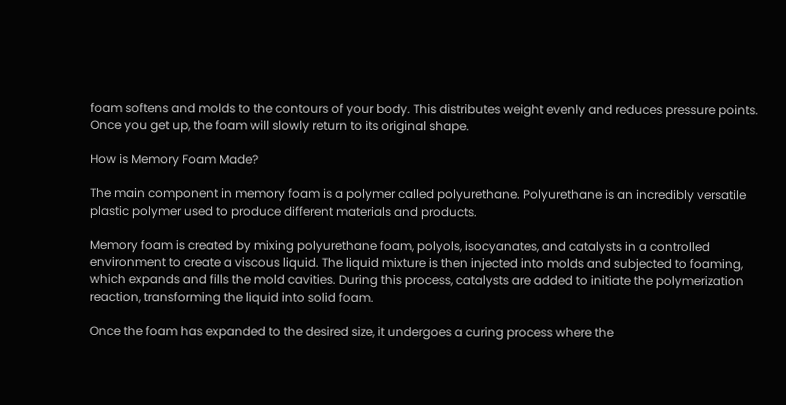foam softens and molds to the contours of your body. This distributes weight evenly and reduces pressure points. Once you get up, the foam will slowly return to its original shape.

How is Memory Foam Made?

The main component in memory foam is a polymer called polyurethane. Polyurethane is an incredibly versatile plastic polymer used to produce different materials and products.

Memory foam is created by mixing polyurethane foam, polyols, isocyanates, and catalysts in a controlled environment to create a viscous liquid. The liquid mixture is then injected into molds and subjected to foaming, which expands and fills the mold cavities. During this process, catalysts are added to initiate the polymerization reaction, transforming the liquid into solid foam.

Once the foam has expanded to the desired size, it undergoes a curing process where the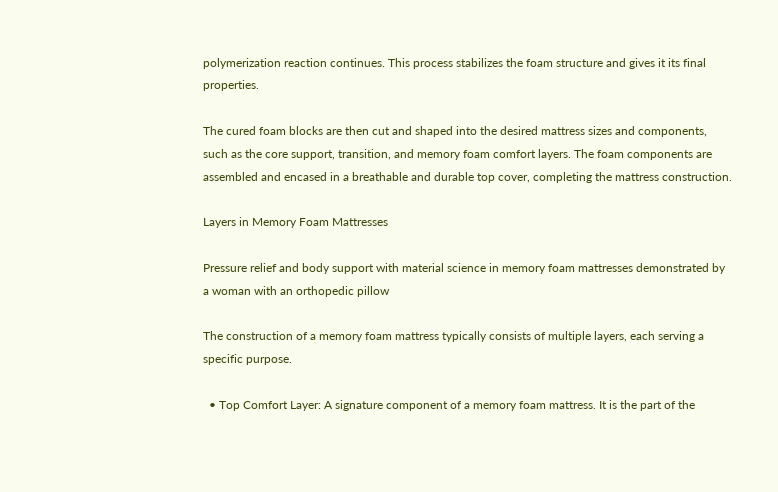polymerization reaction continues. This process stabilizes the foam structure and gives it its final properties.

The cured foam blocks are then cut and shaped into the desired mattress sizes and components, such as the core support, transition, and memory foam comfort layers. The foam components are assembled and encased in a breathable and durable top cover, completing the mattress construction.

Layers in Memory Foam Mattresses

Pressure relief and body support with material science in memory foam mattresses demonstrated by a woman with an orthopedic pillow

The construction of a memory foam mattress typically consists of multiple layers, each serving a specific purpose.

  • Top Comfort Layer: A signature component of a memory foam mattress. It is the part of the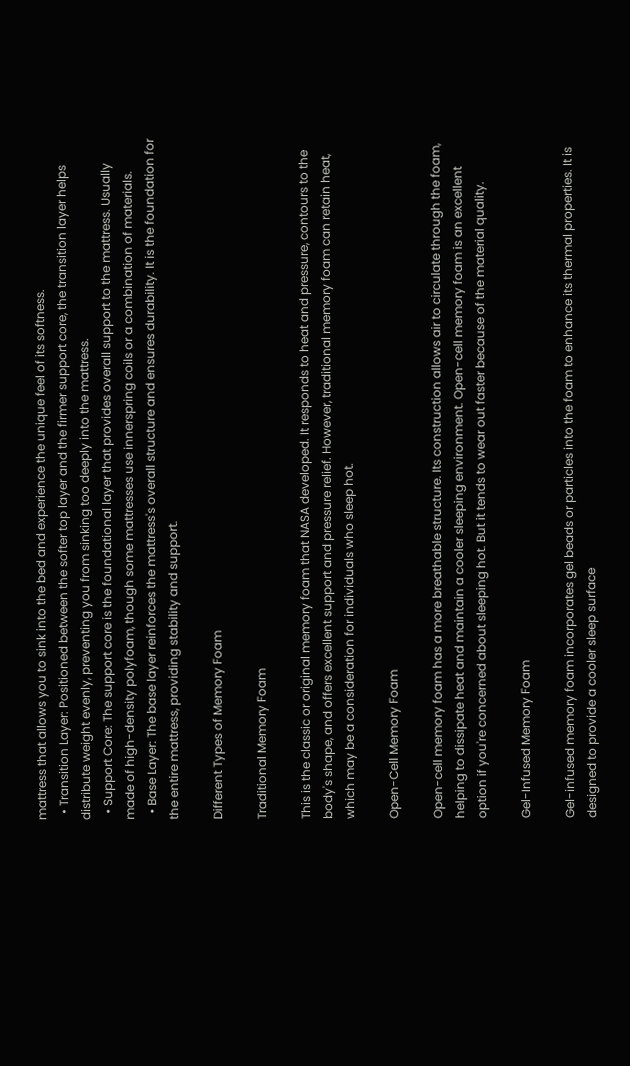mattress that allows you to sink into the bed and experience the unique feel of its softness.
  • Transition Layer: Positioned between the softer top layer and the firmer support core, the transition layer helps distribute weight evenly, preventing you from sinking too deeply into the mattress.
  • Support Core: The support core is the foundational layer that provides overall support to the mattress. Usually made of high-density polyfoam, though some mattresses use innerspring coils or a combination of materials.
  • Base Layer: The base layer reinforces the mattress's overall structure and ensures durability. It is the foundation for the entire mattress, providing stability and support.

Different Types of Memory Foam

Traditional Memory Foam

This is the classic or original memory foam that NASA developed. It responds to heat and pressure, contours to the body's shape, and offers excellent support and pressure relief. However, traditional memory foam can retain heat, which may be a consideration for individuals who sleep hot.

Open-Cell Memory Foam

Open-cell memory foam has a more breathable structure. Its construction allows air to circulate through the foam, helping to dissipate heat and maintain a cooler sleeping environment. Open-cell memory foam is an excellent option if you're concerned about sleeping hot. But it tends to wear out faster because of the material quality.

Gel-Infused Memory Foam

Gel-infused memory foam incorporates gel beads or particles into the foam to enhance its thermal properties. It is designed to provide a cooler sleep surface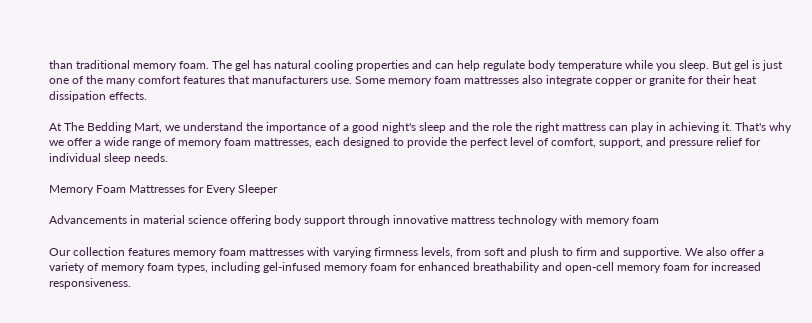than traditional memory foam. The gel has natural cooling properties and can help regulate body temperature while you sleep. But gel is just one of the many comfort features that manufacturers use. Some memory foam mattresses also integrate copper or granite for their heat dissipation effects.

At The Bedding Mart, we understand the importance of a good night's sleep and the role the right mattress can play in achieving it. That's why we offer a wide range of memory foam mattresses, each designed to provide the perfect level of comfort, support, and pressure relief for individual sleep needs.

Memory Foam Mattresses for Every Sleeper

Advancements in material science offering body support through innovative mattress technology with memory foam

Our collection features memory foam mattresses with varying firmness levels, from soft and plush to firm and supportive. We also offer a variety of memory foam types, including gel-infused memory foam for enhanced breathability and open-cell memory foam for increased responsiveness.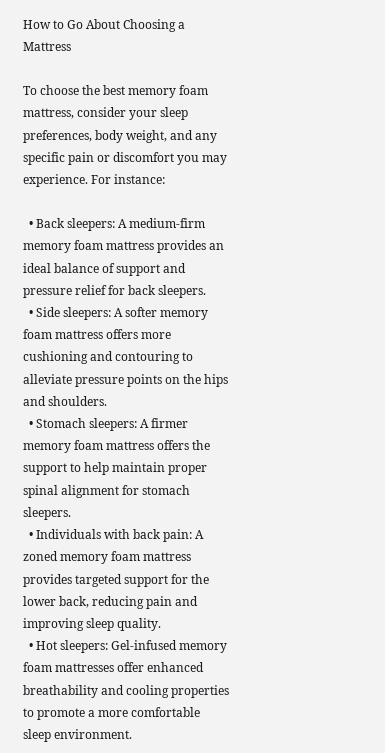How to Go About Choosing a Mattress

To choose the best memory foam mattress, consider your sleep preferences, body weight, and any specific pain or discomfort you may experience. For instance:

  • Back sleepers: A medium-firm memory foam mattress provides an ideal balance of support and pressure relief for back sleepers.
  • Side sleepers: A softer memory foam mattress offers more cushioning and contouring to alleviate pressure points on the hips and shoulders.
  • Stomach sleepers: A firmer memory foam mattress offers the support to help maintain proper spinal alignment for stomach sleepers.
  • Individuals with back pain: A zoned memory foam mattress provides targeted support for the lower back, reducing pain and improving sleep quality.
  • Hot sleepers: Gel-infused memory foam mattresses offer enhanced breathability and cooling properties to promote a more comfortable sleep environment.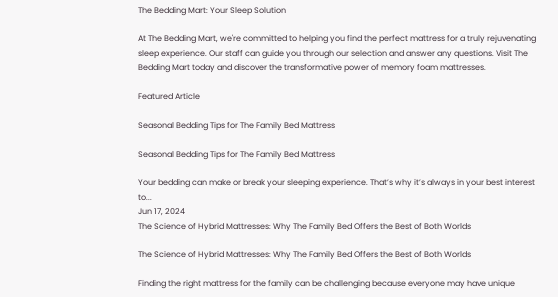The Bedding Mart: Your Sleep Solution

At The Bedding Mart, we're committed to helping you find the perfect mattress for a truly rejuvenating sleep experience. Our staff can guide you through our selection and answer any questions. Visit The Bedding Mart today and discover the transformative power of memory foam mattresses.

Featured Article

Seasonal Bedding Tips for The Family Bed Mattress

Seasonal Bedding Tips for The Family Bed Mattress

Your bedding can make or break your sleeping experience. That’s why it’s always in your best interest to...
Jun 17, 2024
The Science of Hybrid Mattresses: Why The Family Bed Offers the Best of Both Worlds

The Science of Hybrid Mattresses: Why The Family Bed Offers the Best of Both Worlds

Finding the right mattress for the family can be challenging because everyone may have unique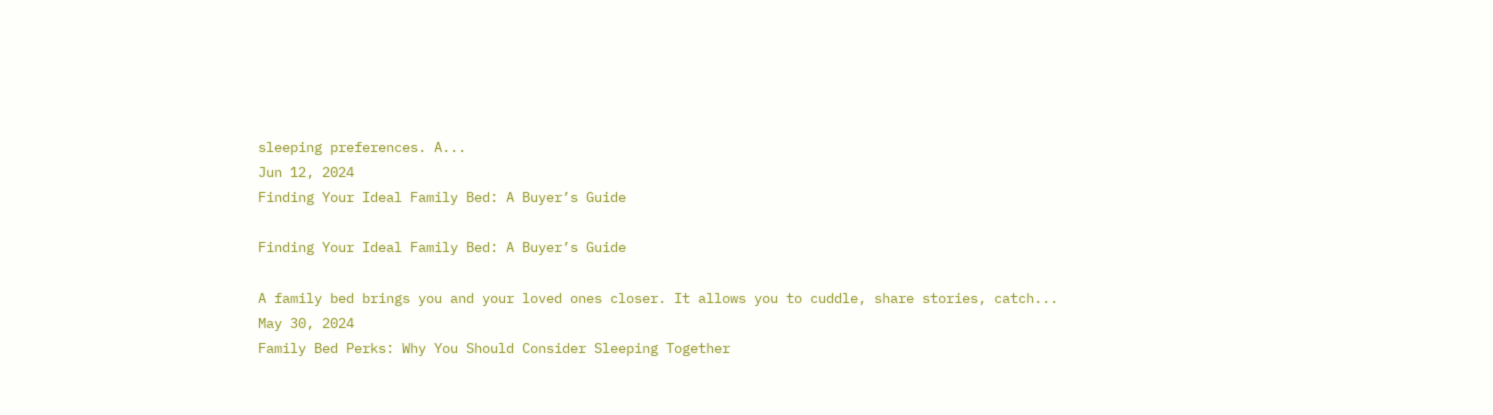sleeping preferences. A...
Jun 12, 2024
Finding Your Ideal Family Bed: A Buyer’s Guide

Finding Your Ideal Family Bed: A Buyer’s Guide

A family bed brings you and your loved ones closer. It allows you to cuddle, share stories, catch...
May 30, 2024
Family Bed Perks: Why You Should Consider Sleeping Together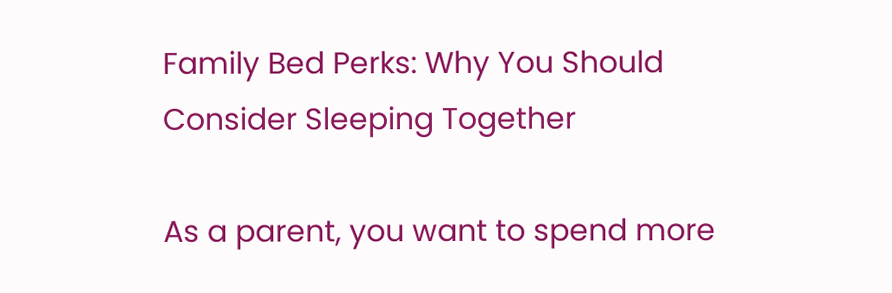Family Bed Perks: Why You Should Consider Sleeping Together

As a parent, you want to spend more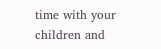time with your children and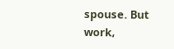spouse. But work,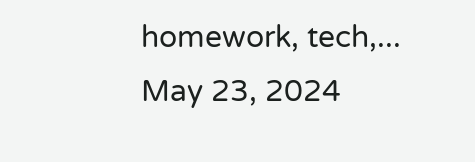homework, tech,...
May 23, 2024